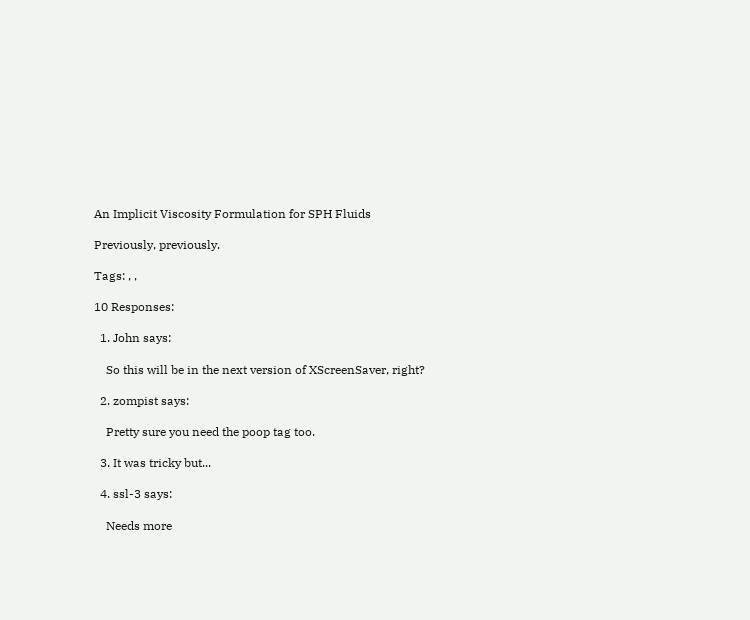An Implicit Viscosity Formulation for SPH Fluids

Previously, previously.

Tags: , ,

10 Responses:

  1. John says:

    So this will be in the next version of XScreenSaver, right?

  2. zompist says:

    Pretty sure you need the poop tag too.

  3. It was tricky but...

  4. ssl-3 says:

    Needs more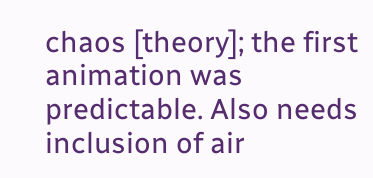chaos [theory]; the first animation was predictable. Also needs inclusion of air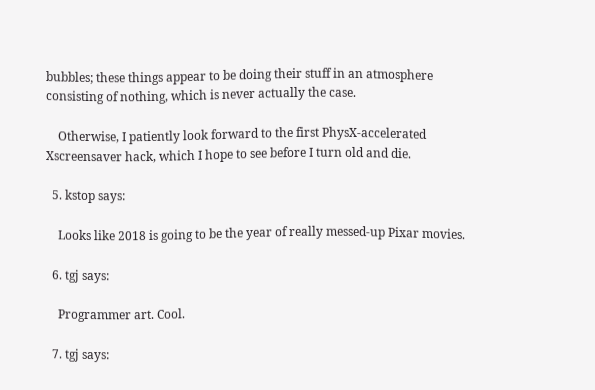bubbles; these things appear to be doing their stuff in an atmosphere consisting of nothing, which is never actually the case.

    Otherwise, I patiently look forward to the first PhysX-accelerated Xscreensaver hack, which I hope to see before I turn old and die.

  5. kstop says:

    Looks like 2018 is going to be the year of really messed-up Pixar movies.

  6. tgj says:

    Programmer art. Cool.

  7. tgj says: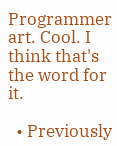Programmer art. Cool. I think that's the word for it.

  • Previously